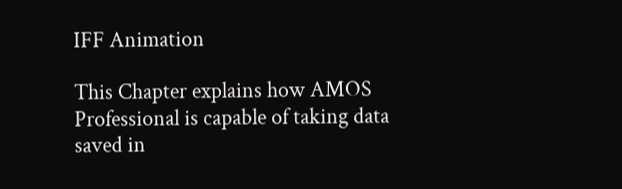IFF Animation

This Chapter explains how AMOS Professional is capable of taking data saved in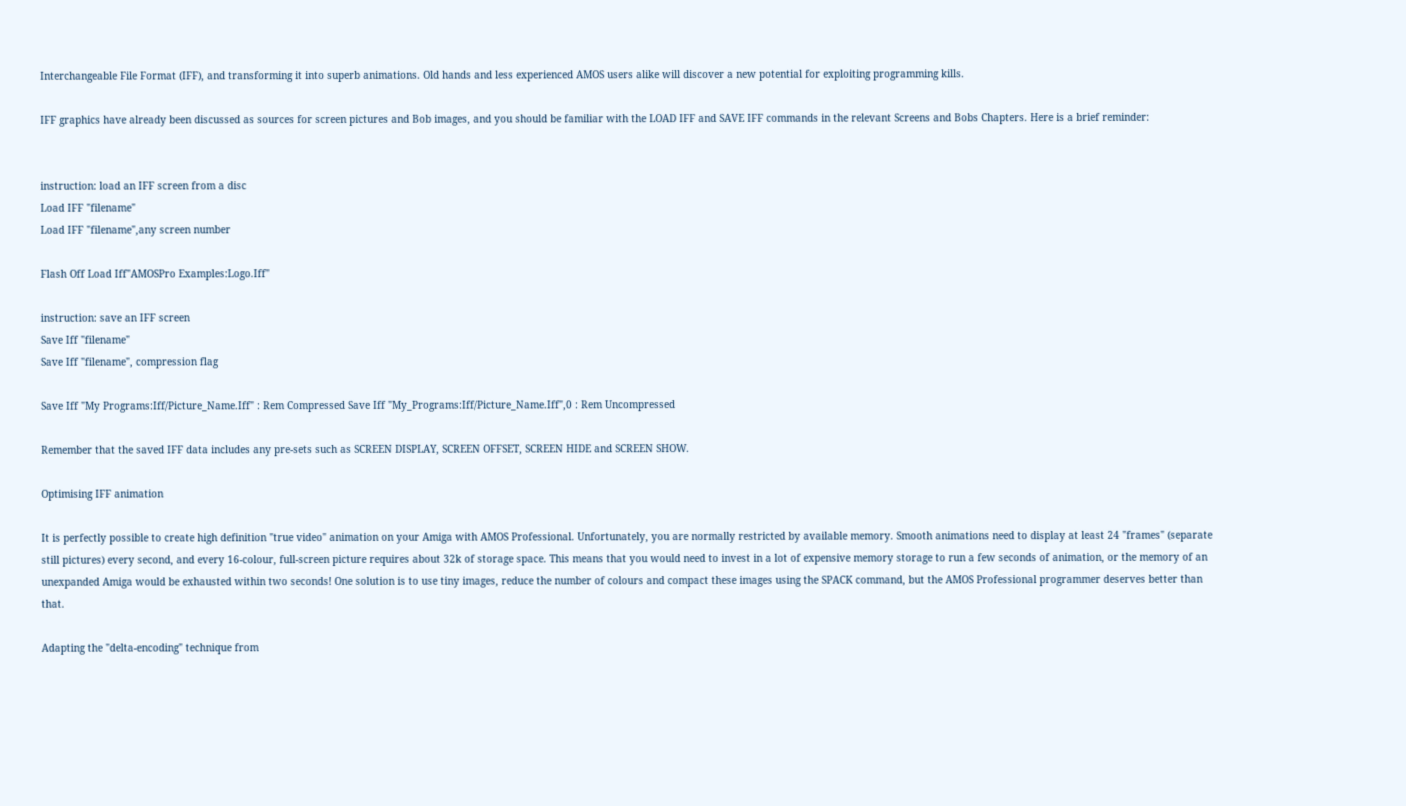Interchangeable File Format (IFF), and transforming it into superb animations. Old hands and less experienced AMOS users alike will discover a new potential for exploiting programming kills.

IFF graphics have already been discussed as sources for screen pictures and Bob images, and you should be familiar with the LOAD IFF and SAVE IFF commands in the relevant Screens and Bobs Chapters. Here is a brief reminder:


instruction: load an IFF screen from a disc
Load IFF "filename"
Load IFF "filename",any screen number

Flash Off Load Iff"AMOSPro Examples:Logo.Iff"

instruction: save an IFF screen
Save Iff "filename"
Save Iff "filename", compression flag

Save Iff "My Programs:Iff/Picture_Name.Iff" : Rem Compressed Save Iff "My_Programs:Iff/Picture_Name.Iff",0 : Rem Uncompressed

Remember that the saved IFF data includes any pre-sets such as SCREEN DISPLAY, SCREEN OFFSET, SCREEN HIDE and SCREEN SHOW.

Optimising IFF animation

It is perfectly possible to create high definition "true video" animation on your Amiga with AMOS Professional. Unfortunately, you are normally restricted by available memory. Smooth animations need to display at least 24 "frames" (separate still pictures) every second, and every 16-colour, full-screen picture requires about 32k of storage space. This means that you would need to invest in a lot of expensive memory storage to run a few seconds of animation, or the memory of an unexpanded Amiga would be exhausted within two seconds! One solution is to use tiny images, reduce the number of colours and compact these images using the SPACK command, but the AMOS Professional programmer deserves better than that.

Adapting the "delta-encoding" technique from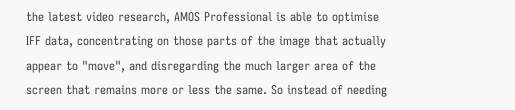the latest video research, AMOS Professional is able to optimise IFF data, concentrating on those parts of the image that actually appear to "move", and disregarding the much larger area of the screen that remains more or less the same. So instead of needing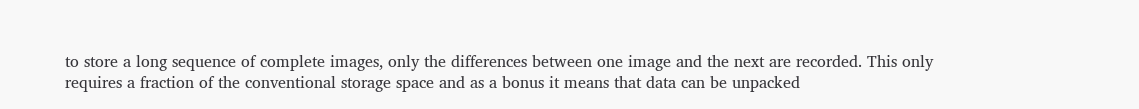to store a long sequence of complete images, only the differences between one image and the next are recorded. This only requires a fraction of the conventional storage space and as a bonus it means that data can be unpacked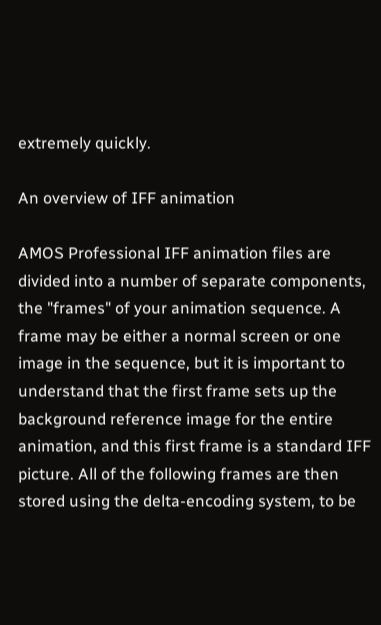extremely quickly.

An overview of IFF animation

AMOS Professional IFF animation files are divided into a number of separate components, the "frames" of your animation sequence. A frame may be either a normal screen or one image in the sequence, but it is important to understand that the first frame sets up the background reference image for the entire animation, and this first frame is a standard IFF picture. All of the following frames are then stored using the delta-encoding system, to be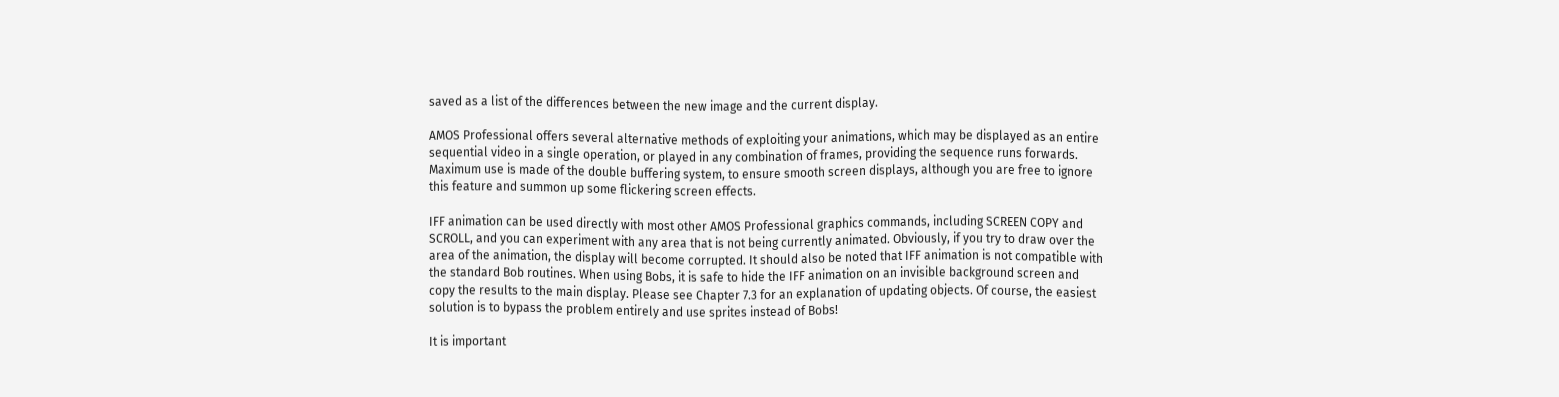saved as a list of the differences between the new image and the current display.

AMOS Professional offers several alternative methods of exploiting your animations, which may be displayed as an entire sequential video in a single operation, or played in any combination of frames, providing the sequence runs forwards. Maximum use is made of the double buffering system, to ensure smooth screen displays, although you are free to ignore this feature and summon up some flickering screen effects.

IFF animation can be used directly with most other AMOS Professional graphics commands, including SCREEN COPY and SCROLL, and you can experiment with any area that is not being currently animated. Obviously, if you try to draw over the area of the animation, the display will become corrupted. It should also be noted that IFF animation is not compatible with the standard Bob routines. When using Bobs, it is safe to hide the IFF animation on an invisible background screen and copy the results to the main display. Please see Chapter 7.3 for an explanation of updating objects. Of course, the easiest solution is to bypass the problem entirely and use sprites instead of Bobs!

It is important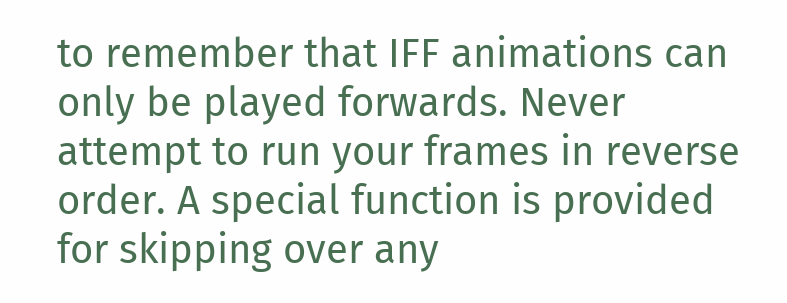to remember that IFF animations can only be played forwards. Never attempt to run your frames in reverse order. A special function is provided for skipping over any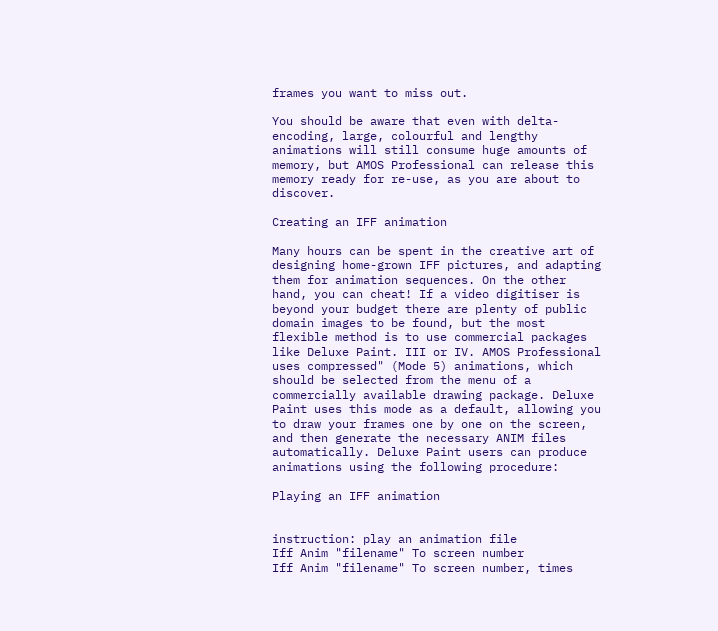frames you want to miss out.

You should be aware that even with delta-encoding, large, colourful and lengthy animations will still consume huge amounts of memory, but AMOS Professional can release this memory ready for re-use, as you are about to discover.

Creating an IFF animation

Many hours can be spent in the creative art of designing home-grown IFF pictures, and adapting them for animation sequences. On the other hand, you can cheat! If a video digitiser is beyond your budget there are plenty of public domain images to be found, but the most flexible method is to use commercial packages like Deluxe Paint. III or IV. AMOS Professional uses compressed" (Mode 5) animations, which should be selected from the menu of a commercially available drawing package. Deluxe Paint uses this mode as a default, allowing you to draw your frames one by one on the screen, and then generate the necessary ANIM files automatically. Deluxe Paint users can produce animations using the following procedure:

Playing an IFF animation


instruction: play an animation file
Iff Anim "filename" To screen number
Iff Anim "filename" To screen number, times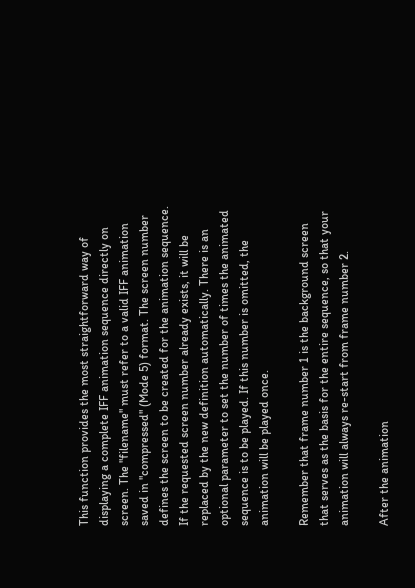This function provides the most straightforward way of displaying a complete IFF animation sequence directly on screen. The "filename" must refer to a valid IFF animation saved in "compressed" (Mode 5) format. The screen number defines the screen to be created for the animation sequence. If the requested screen number already exists, it will be replaced by the new definition automatically. There is an optional parameter to set the number of times the animated sequence is to be played. If this number is omitted, the animation will be played once.

Remember that frame number 1 is the background screen that serves as the basis for the entire sequence, so that your animation will always re-start from frame number 2.

After the animation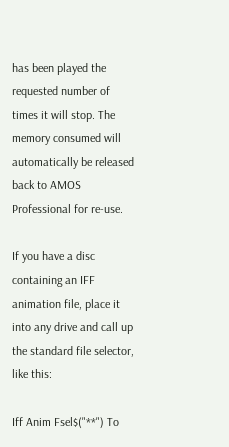has been played the requested number of times it will stop. The memory consumed will automatically be released back to AMOS Professional for re-use.

If you have a disc containing an IFF animation file, place it into any drive and call up the standard file selector, like this:

Iff Anim Fsel$("**") To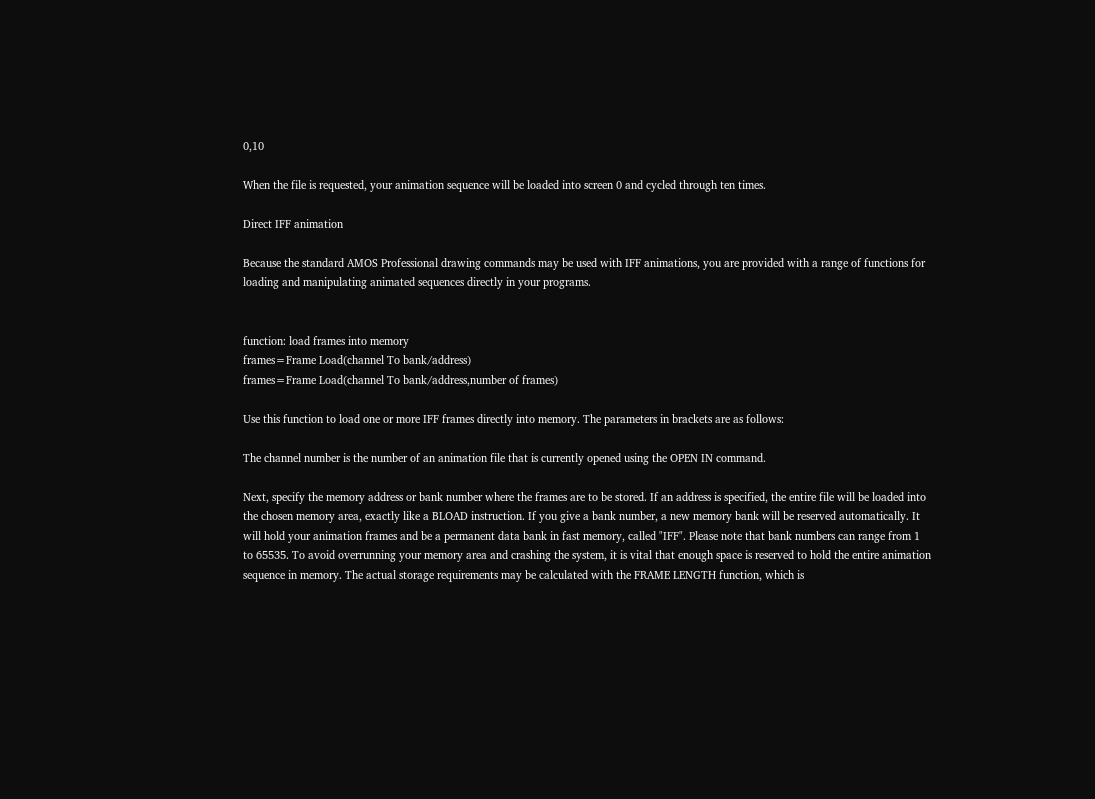0,10

When the file is requested, your animation sequence will be loaded into screen 0 and cycled through ten times.

Direct IFF animation

Because the standard AMOS Professional drawing commands may be used with IFF animations, you are provided with a range of functions for loading and manipulating animated sequences directly in your programs.


function: load frames into memory
frames=Frame Load(channel To bank/address)
frames=Frame Load(channel To bank/address,number of frames)

Use this function to load one or more IFF frames directly into memory. The parameters in brackets are as follows:

The channel number is the number of an animation file that is currently opened using the OPEN IN command.

Next, specify the memory address or bank number where the frames are to be stored. If an address is specified, the entire file will be loaded into the chosen memory area, exactly like a BLOAD instruction. If you give a bank number, a new memory bank will be reserved automatically. It will hold your animation frames and be a permanent data bank in fast memory, called "IFF". Please note that bank numbers can range from 1 to 65535. To avoid overrunning your memory area and crashing the system, it is vital that enough space is reserved to hold the entire animation sequence in memory. The actual storage requirements may be calculated with the FRAME LENGTH function, which is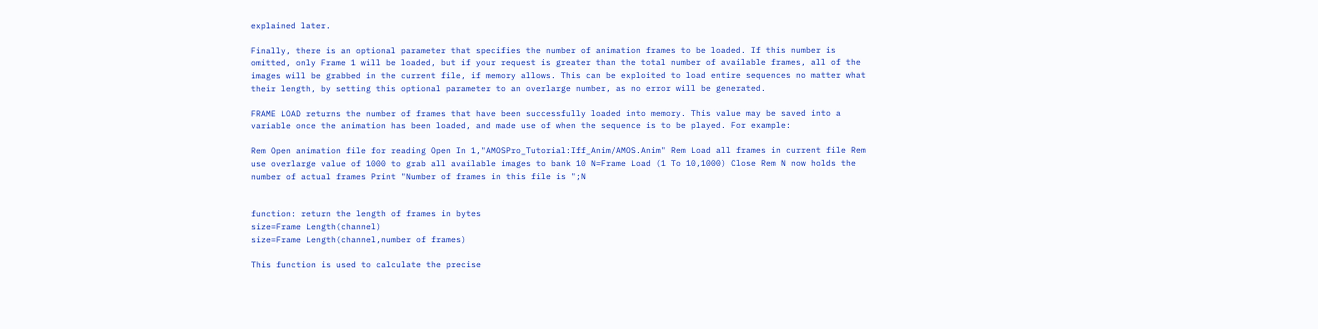explained later.

Finally, there is an optional parameter that specifies the number of animation frames to be loaded. If this number is omitted, only Frame 1 will be loaded, but if your request is greater than the total number of available frames, all of the images will be grabbed in the current file, if memory allows. This can be exploited to load entire sequences no matter what their length, by setting this optional parameter to an overlarge number, as no error will be generated.

FRAME LOAD returns the number of frames that have been successfully loaded into memory. This value may be saved into a variable once the animation has been loaded, and made use of when the sequence is to be played. For example:

Rem Open animation file for reading Open In 1,"AMOSPro_Tutorial:Iff_Anim/AMOS.Anim" Rem Load all frames in current file Rem use overlarge value of 1000 to grab all available images to bank 10 N=Frame Load (1 To 10,1000) Close Rem N now holds the number of actual frames Print "Number of frames in this file is ";N


function: return the length of frames in bytes
size=Frame Length(channel)
size=Frame Length(channel,number of frames)

This function is used to calculate the precise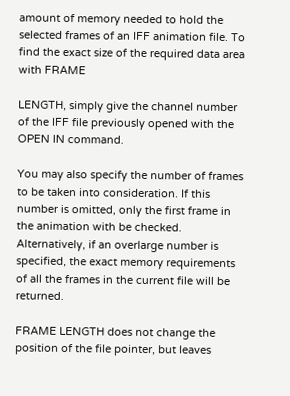amount of memory needed to hold the selected frames of an IFF animation file. To find the exact size of the required data area with FRAME

LENGTH, simply give the channel number of the IFF file previously opened with the OPEN IN command.

You may also specify the number of frames to be taken into consideration. If this number is omitted, only the first frame in the animation with be checked. Alternatively, if an overlarge number is specified, the exact memory requirements of all the frames in the current file will be returned.

FRAME LENGTH does not change the position of the file pointer, but leaves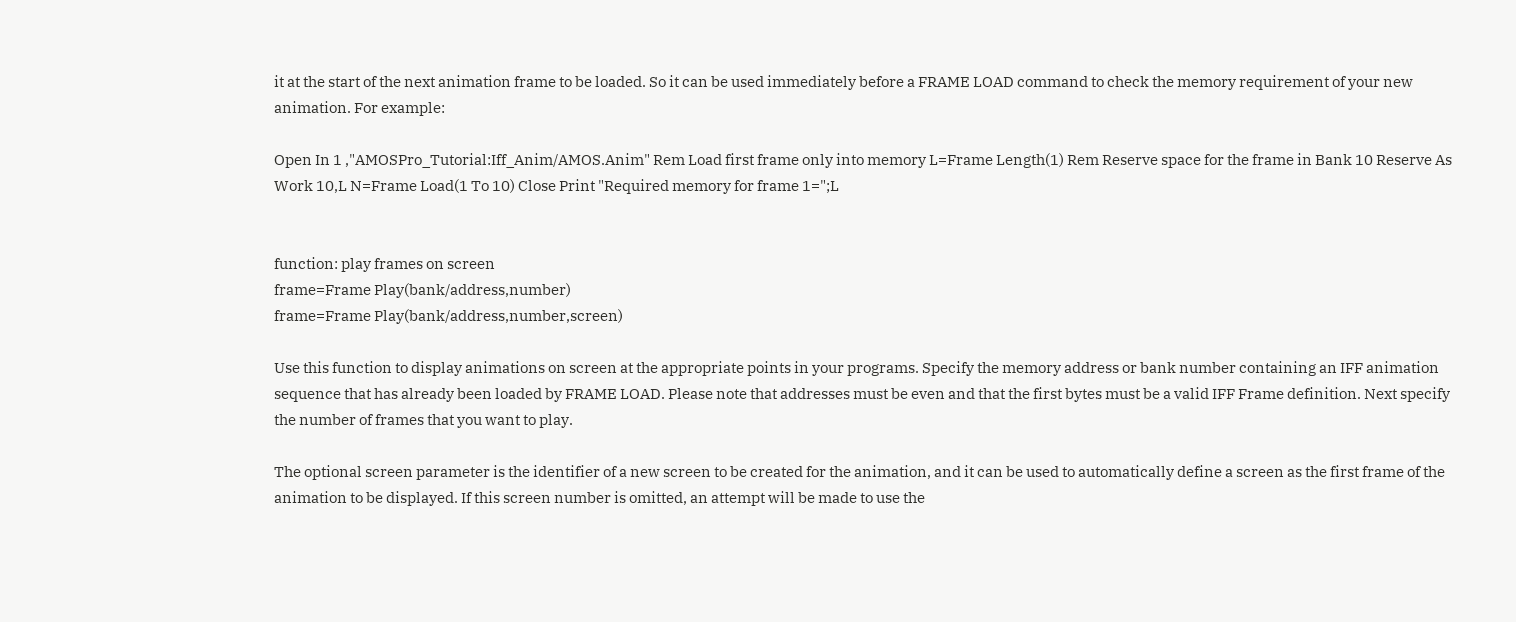it at the start of the next animation frame to be loaded. So it can be used immediately before a FRAME LOAD command to check the memory requirement of your new animation. For example:

Open In 1 ,"AMOSPro_Tutorial:Iff_Anim/AMOS.Anim" Rem Load first frame only into memory L=Frame Length(1) Rem Reserve space for the frame in Bank 10 Reserve As Work 10,L N=Frame Load(1 To 10) Close Print "Required memory for frame 1=";L


function: play frames on screen
frame=Frame Play(bank/address,number)
frame=Frame Play(bank/address,number,screen)

Use this function to display animations on screen at the appropriate points in your programs. Specify the memory address or bank number containing an IFF animation sequence that has already been loaded by FRAME LOAD. Please note that addresses must be even and that the first bytes must be a valid IFF Frame definition. Next specify the number of frames that you want to play.

The optional screen parameter is the identifier of a new screen to be created for the animation, and it can be used to automatically define a screen as the first frame of the animation to be displayed. If this screen number is omitted, an attempt will be made to use the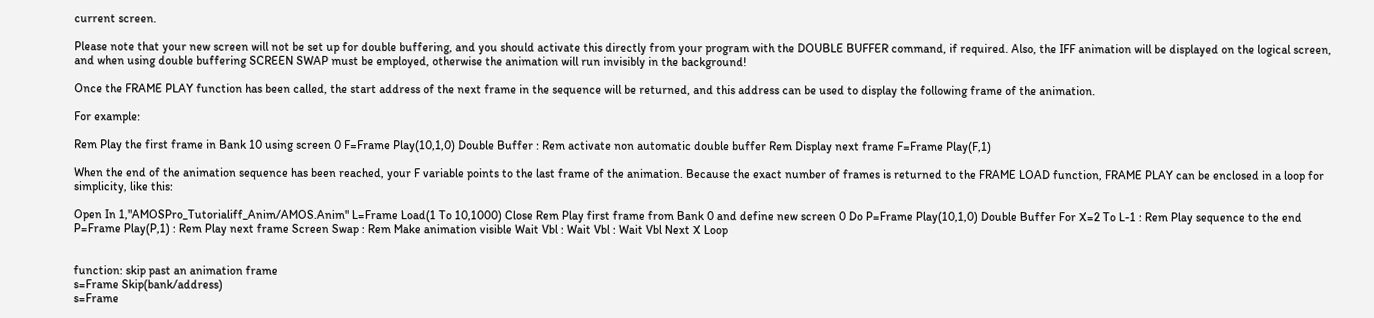current screen.

Please note that your new screen will not be set up for double buffering, and you should activate this directly from your program with the DOUBLE BUFFER command, if required. Also, the IFF animation will be displayed on the logical screen, and when using double buffering SCREEN SWAP must be employed, otherwise the animation will run invisibly in the background!

Once the FRAME PLAY function has been called, the start address of the next frame in the sequence will be returned, and this address can be used to display the following frame of the animation.

For example:

Rem Play the first frame in Bank 10 using screen 0 F=Frame Play(10,1,0) Double Buffer : Rem activate non automatic double buffer Rem Display next frame F=Frame Play(F,1)

When the end of the animation sequence has been reached, your F variable points to the last frame of the animation. Because the exact number of frames is returned to the FRAME LOAD function, FRAME PLAY can be enclosed in a loop for simplicity, like this:

Open In 1,"AMOSPro_Tutorialiff_Anim/AMOS.Anim" L=Frame Load(1 To 10,1000) Close Rem Play first frame from Bank 0 and define new screen 0 Do P=Frame Play(10,1,0) Double Buffer For X=2 To L-1 : Rem Play sequence to the end P=Frame Play(P,1) : Rem Play next frame Screen Swap : Rem Make animation visible Wait Vbl : Wait Vbl : Wait Vbl Next X Loop


function: skip past an animation frame
s=Frame Skip(bank/address)
s=Frame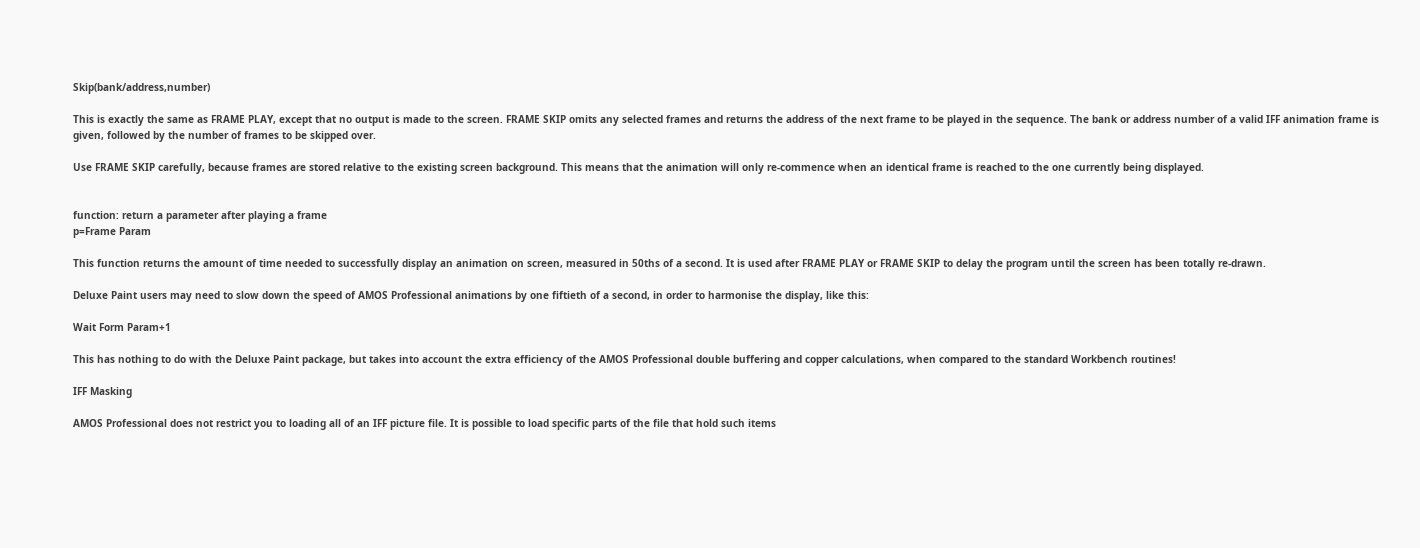Skip(bank/address,number)

This is exactly the same as FRAME PLAY, except that no output is made to the screen. FRAME SKIP omits any selected frames and returns the address of the next frame to be played in the sequence. The bank or address number of a valid IFF animation frame is given, followed by the number of frames to be skipped over.

Use FRAME SKIP carefully, because frames are stored relative to the existing screen background. This means that the animation will only re-commence when an identical frame is reached to the one currently being displayed.


function: return a parameter after playing a frame
p=Frame Param

This function returns the amount of time needed to successfully display an animation on screen, measured in 50ths of a second. It is used after FRAME PLAY or FRAME SKIP to delay the program until the screen has been totally re-drawn.

Deluxe Paint users may need to slow down the speed of AMOS Professional animations by one fiftieth of a second, in order to harmonise the display, like this:

Wait Form Param+1

This has nothing to do with the Deluxe Paint package, but takes into account the extra efficiency of the AMOS Professional double buffering and copper calculations, when compared to the standard Workbench routines!

IFF Masking

AMOS Professional does not restrict you to loading all of an IFF picture file. It is possible to load specific parts of the file that hold such items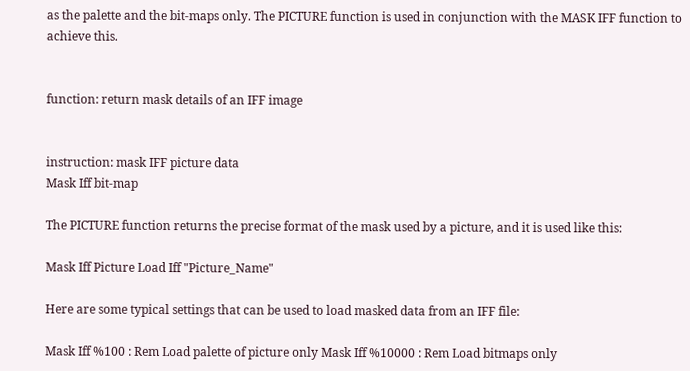as the palette and the bit-maps only. The PICTURE function is used in conjunction with the MASK IFF function to achieve this.


function: return mask details of an IFF image


instruction: mask IFF picture data
Mask Iff bit-map

The PICTURE function returns the precise format of the mask used by a picture, and it is used like this:

Mask Iff Picture Load Iff "Picture_Name"

Here are some typical settings that can be used to load masked data from an IFF file:

Mask Iff %100 : Rem Load palette of picture only Mask Iff %10000 : Rem Load bitmaps only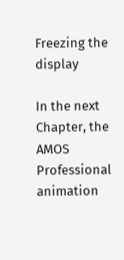Freezing the display

In the next Chapter, the AMOS Professional animation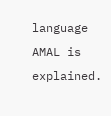language AMAL is explained.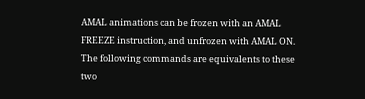AMAL animations can be frozen with an AMAL FREEZE instruction, and unfrozen with AMAL ON. The following commands are equivalents to these two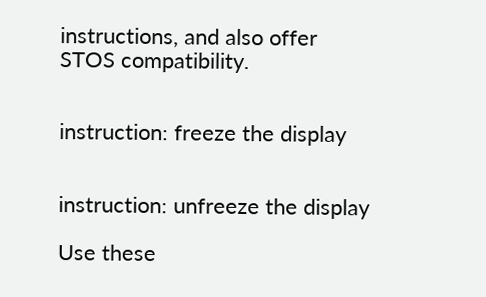instructions, and also offer STOS compatibility.


instruction: freeze the display


instruction: unfreeze the display

Use these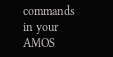commands in your AMOS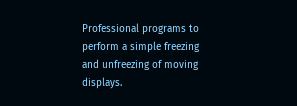Professional programs to perform a simple freezing and unfreezing of moving displays.